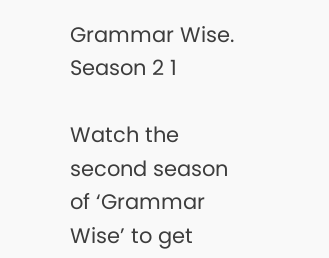Grammar Wise. Season 2 1

Watch the second season of ‘Grammar Wise’ to get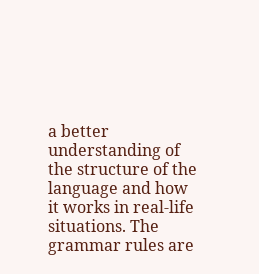a better understanding of the structure of the language and how it works in real-life situations. The grammar rules are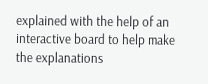explained with the help of an interactive board to help make the explanations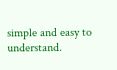simple and easy to understand.